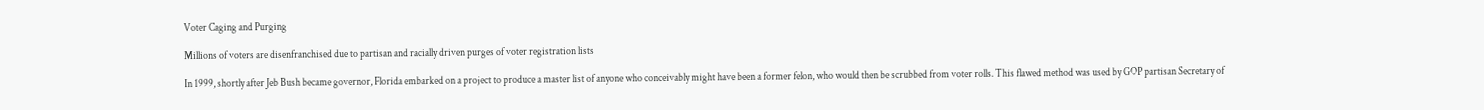Voter Caging and Purging

Millions of voters are disenfranchised due to partisan and racially driven purges of voter registration lists

In 1999, shortly after Jeb Bush became governor, Florida embarked on a project to produce a master list of anyone who conceivably might have been a former felon, who would then be scrubbed from voter rolls. This flawed method was used by GOP partisan Secretary of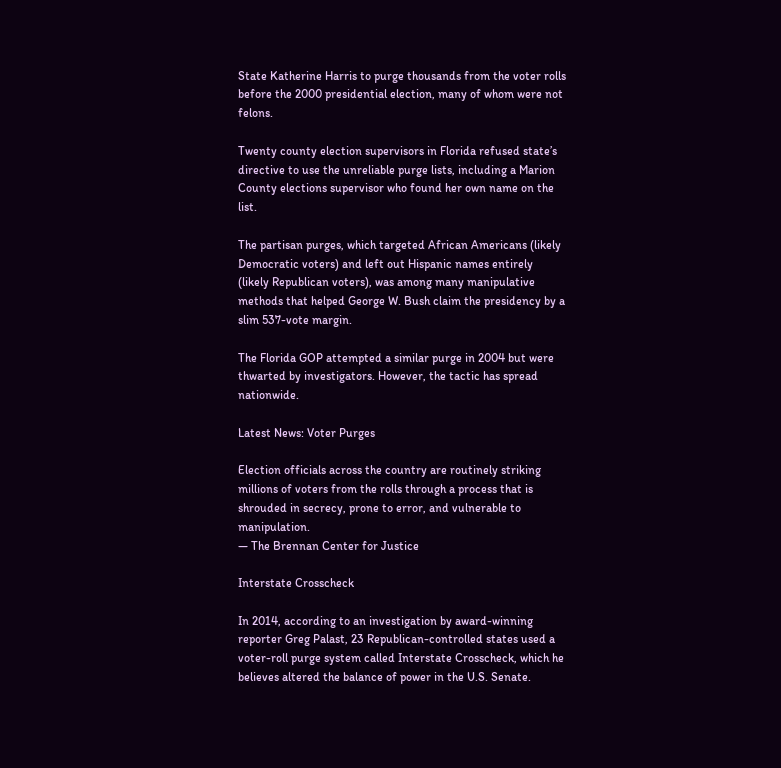State Katherine Harris to purge thousands from the voter rolls before the 2000 presidential election, many of whom were not felons.

Twenty county election supervisors in Florida refused state’s directive to use the unreliable purge lists, including a Marion County elections supervisor who found her own name on the list.

The partisan purges, which targeted African Americans (likely Democratic voters) and left out Hispanic names entirely (likely Republican voters), was among many manipulative methods that helped George W. Bush claim the presidency by a slim 537-vote margin.

The Florida GOP attempted a similar purge in 2004 but were thwarted by investigators. However, the tactic has spread nationwide.

Latest News: Voter Purges

Election officials across the country are routinely striking millions of voters from the rolls through a process that is shrouded in secrecy, prone to error, and vulnerable to manipulation.
— The Brennan Center for Justice

Interstate Crosscheck

In 2014, according to an investigation by award-winning reporter Greg Palast, 23 Republican-controlled states used a voter-roll purge system called Interstate Crosscheck, which he believes altered the balance of power in the U.S. Senate.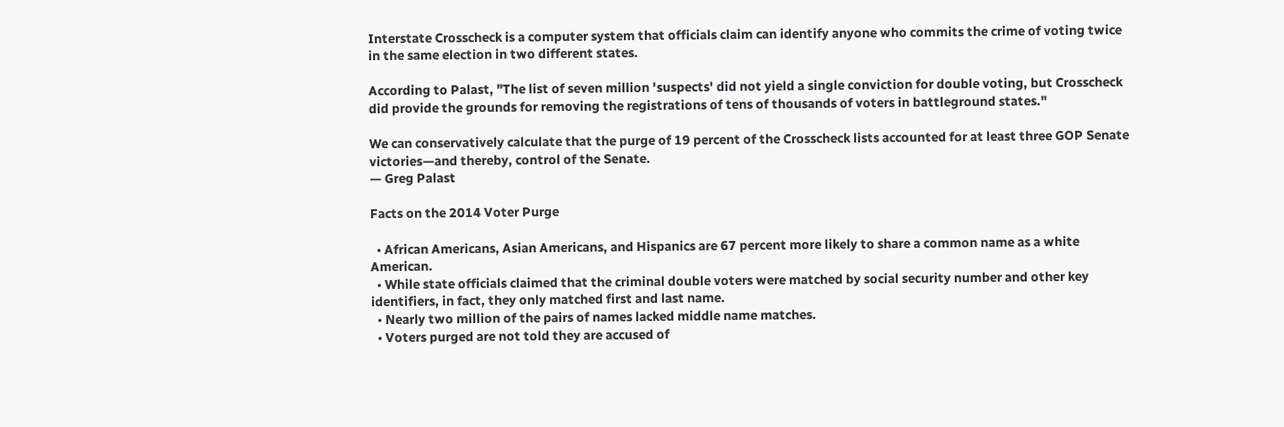Interstate Crosscheck is a computer system that officials claim can identify anyone who commits the crime of voting twice in the same election in two different states.

According to Palast, "The list of seven million 'suspects' did not yield a single conviction for double voting, but Crosscheck did provide the grounds for removing the registrations of tens of thousands of voters in battleground states."

We can conservatively calculate that the purge of 19 percent of the Crosscheck lists accounted for at least three GOP Senate victories—and thereby, control of the Senate.
— Greg Palast

Facts on the 2014 Voter Purge

  • African Americans, Asian Americans, and Hispanics are 67 percent more likely to share a common name as a white American.
  • While state officials claimed that the criminal double voters were matched by social security number and other key identifiers, in fact, they only matched first and last name.
  • Nearly two million of the pairs of names lacked middle name matches.
  • Voters purged are not told they are accused of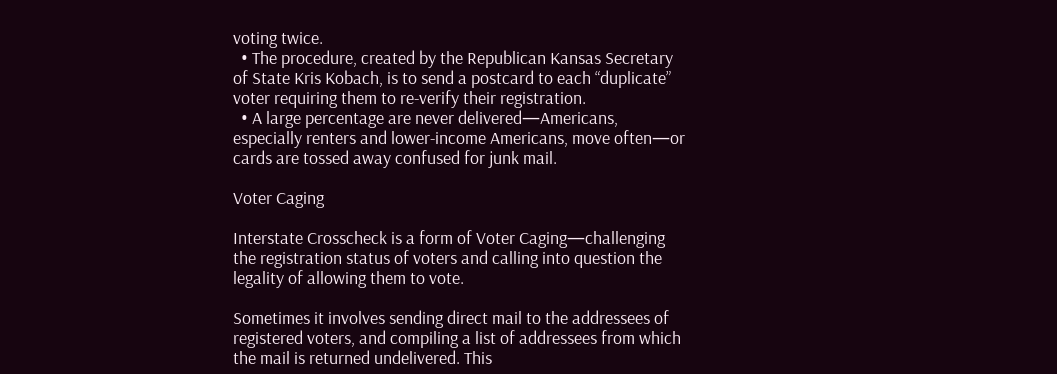voting twice.
  • The procedure, created by the Republican Kansas Secretary of State Kris Kobach, is to send a postcard to each “duplicate” voter requiring them to re-verify their registration.
  • A large percentage are never delivered—Americans, especially renters and lower-income Americans, move often—or cards are tossed away confused for junk mail.

Voter Caging

Interstate Crosscheck is a form of Voter Caging—challenging the registration status of voters and calling into question the legality of allowing them to vote.

Sometimes it involves sending direct mail to the addressees of registered voters, and compiling a list of addressees from which the mail is returned undelivered. This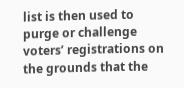list is then used to purge or challenge voters’ registrations on the grounds that the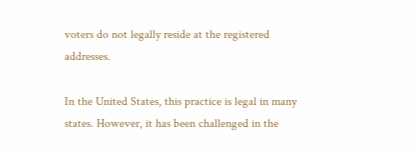voters do not legally reside at the registered addresses.

In the United States, this practice is legal in many states. However, it has been challenged in the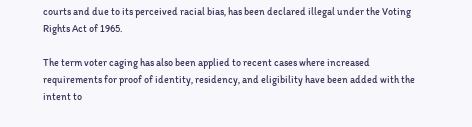courts and due to its perceived racial bias, has been declared illegal under the Voting Rights Act of 1965.

The term voter caging has also been applied to recent cases where increased requirements for proof of identity, residency, and eligibility have been added with the intent to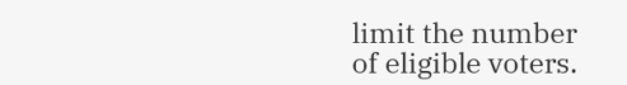limit the number of eligible voters.